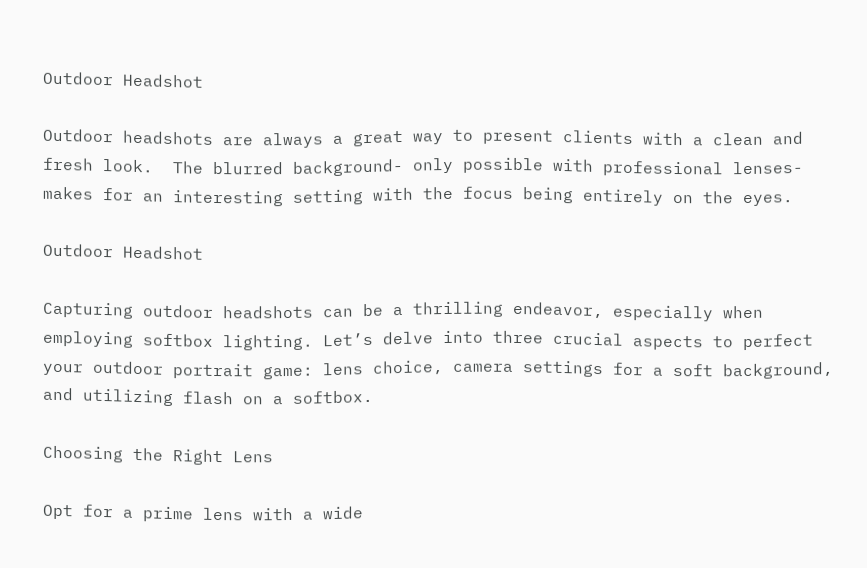Outdoor Headshot

Outdoor headshots are always a great way to present clients with a clean and fresh look.  The blurred background- only possible with professional lenses- makes for an interesting setting with the focus being entirely on the eyes.

Outdoor Headshot

Capturing outdoor headshots can be a thrilling endeavor, especially when employing softbox lighting. Let’s delve into three crucial aspects to perfect your outdoor portrait game: lens choice, camera settings for a soft background, and utilizing flash on a softbox.

Choosing the Right Lens

Opt for a prime lens with a wide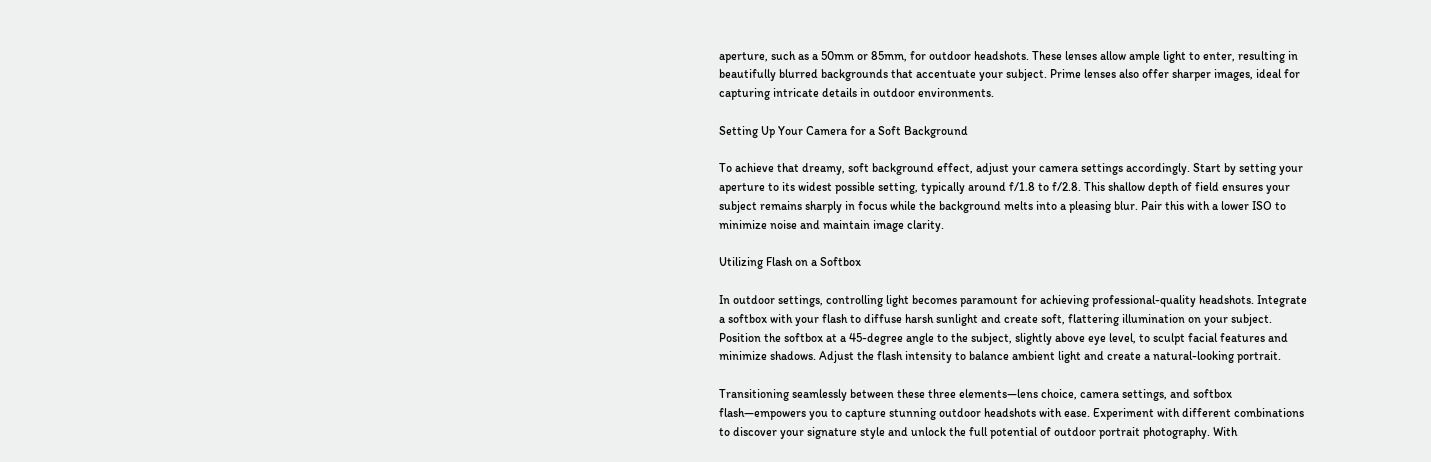aperture, such as a 50mm or 85mm, for outdoor headshots. These lenses allow ample light to enter, resulting in beautifully blurred backgrounds that accentuate your subject. Prime lenses also offer sharper images, ideal for capturing intricate details in outdoor environments.

Setting Up Your Camera for a Soft Background

To achieve that dreamy, soft background effect, adjust your camera settings accordingly. Start by setting your aperture to its widest possible setting, typically around f/1.8 to f/2.8. This shallow depth of field ensures your subject remains sharply in focus while the background melts into a pleasing blur. Pair this with a lower ISO to minimize noise and maintain image clarity.

Utilizing Flash on a Softbox

In outdoor settings, controlling light becomes paramount for achieving professional-quality headshots. Integrate a softbox with your flash to diffuse harsh sunlight and create soft, flattering illumination on your subject. Position the softbox at a 45-degree angle to the subject, slightly above eye level, to sculpt facial features and minimize shadows. Adjust the flash intensity to balance ambient light and create a natural-looking portrait.

Transitioning seamlessly between these three elements—lens choice, camera settings, and softbox flash—empowers you to capture stunning outdoor headshots with ease. Experiment with different combinations to discover your signature style and unlock the full potential of outdoor portrait photography. With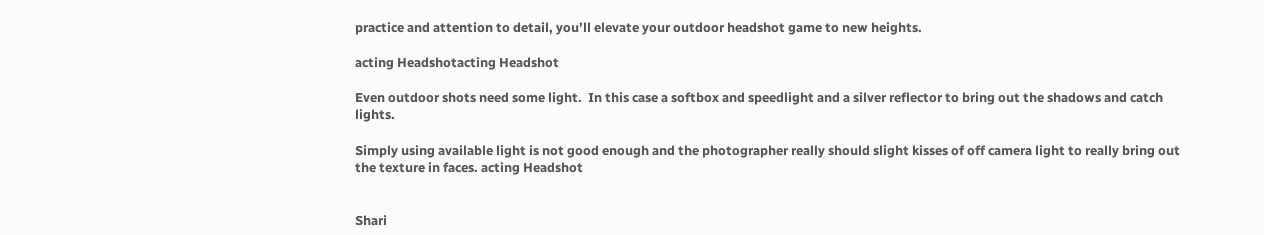practice and attention to detail, you’ll elevate your outdoor headshot game to new heights.

acting Headshotacting Headshot

Even outdoor shots need some light.  In this case a softbox and speedlight and a silver reflector to bring out the shadows and catch lights.

Simply using available light is not good enough and the photographer really should slight kisses of off camera light to really bring out the texture in faces. acting Headshot


Shari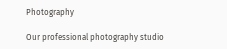Photography

Our professional photography studio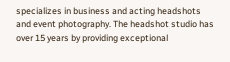specializes in business and acting headshots and event photography. The headshot studio has over 15 years by providing exceptional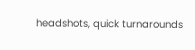headshots, quick turnarounds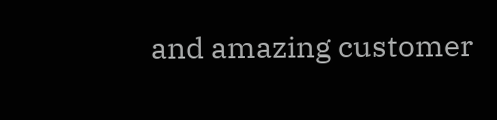and amazing customer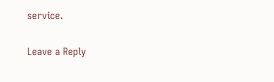service.

Leave a Reply